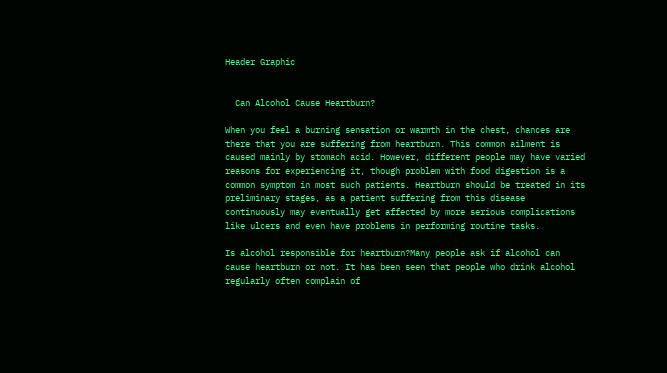Header Graphic


  Can Alcohol Cause Heartburn?

When you feel a burning sensation or warmth in the chest, chances are there that you are suffering from heartburn. This common ailment is caused mainly by stomach acid. However, different people may have varied reasons for experiencing it, though problem with food digestion is a common symptom in most such patients. Heartburn should be treated in its preliminary stages, as a patient suffering from this disease continuously may eventually get affected by more serious complications like ulcers and even have problems in performing routine tasks.

Is alcohol responsible for heartburn?Many people ask if alcohol can cause heartburn or not. It has been seen that people who drink alcohol regularly often complain of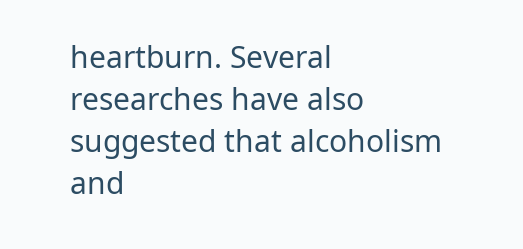heartburn. Several researches have also suggested that alcoholism and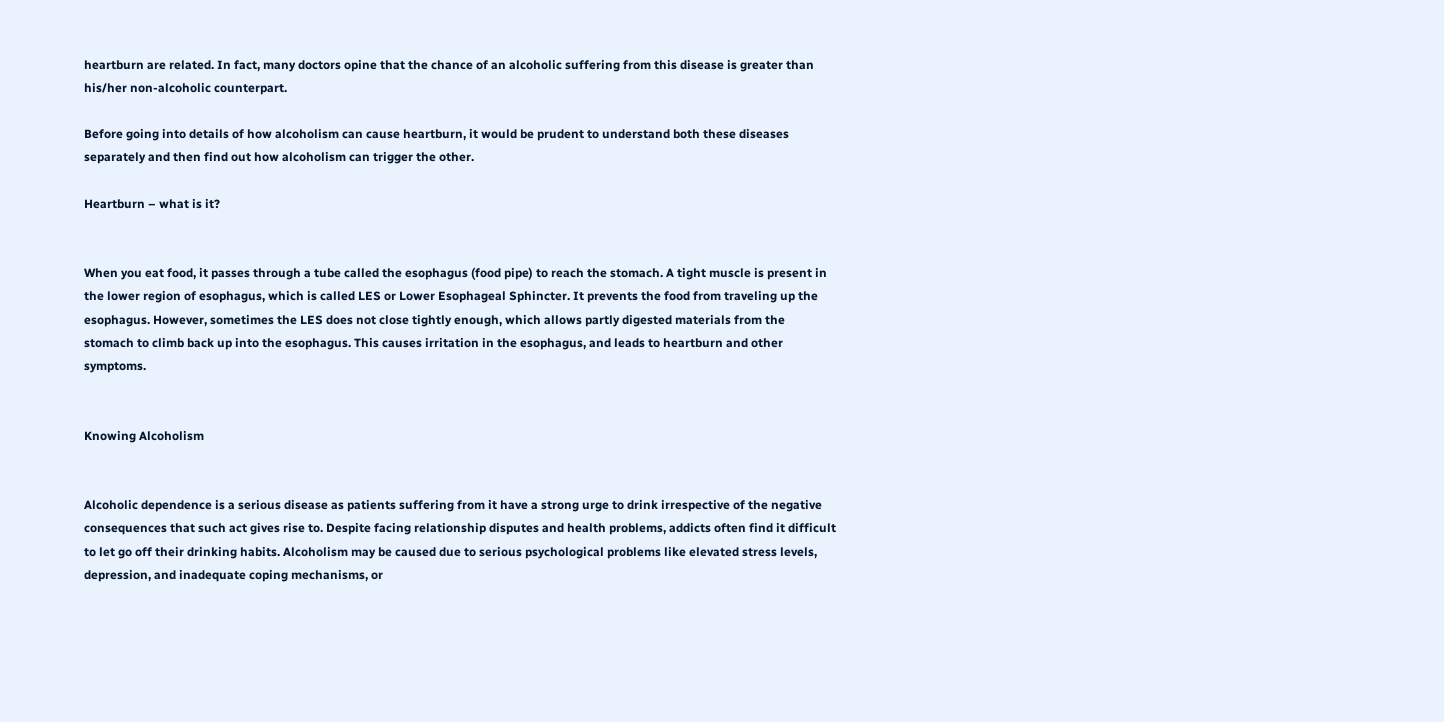heartburn are related. In fact, many doctors opine that the chance of an alcoholic suffering from this disease is greater than his/her non-alcoholic counterpart.

Before going into details of how alcoholism can cause heartburn, it would be prudent to understand both these diseases separately and then find out how alcoholism can trigger the other.

Heartburn – what is it?


When you eat food, it passes through a tube called the esophagus (food pipe) to reach the stomach. A tight muscle is present in the lower region of esophagus, which is called LES or Lower Esophageal Sphincter. It prevents the food from traveling up the esophagus. However, sometimes the LES does not close tightly enough, which allows partly digested materials from the stomach to climb back up into the esophagus. This causes irritation in the esophagus, and leads to heartburn and other symptoms.


Knowing Alcoholism


Alcoholic dependence is a serious disease as patients suffering from it have a strong urge to drink irrespective of the negative consequences that such act gives rise to. Despite facing relationship disputes and health problems, addicts often find it difficult to let go off their drinking habits. Alcoholism may be caused due to serious psychological problems like elevated stress levels, depression, and inadequate coping mechanisms, or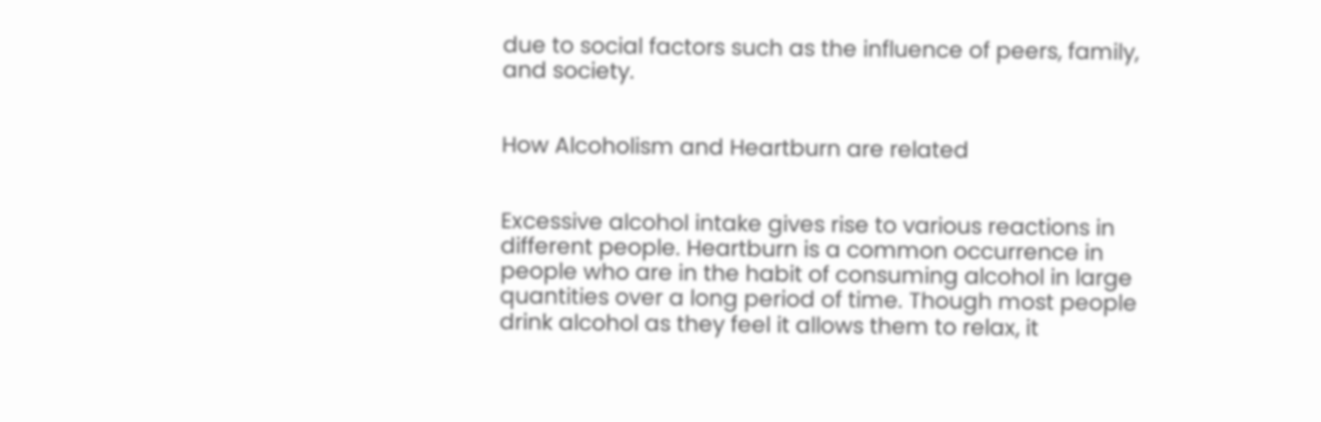due to social factors such as the influence of peers, family, and society.


How Alcoholism and Heartburn are related


Excessive alcohol intake gives rise to various reactions in different people. Heartburn is a common occurrence in people who are in the habit of consuming alcohol in large quantities over a long period of time. Though most people drink alcohol as they feel it allows them to relax, it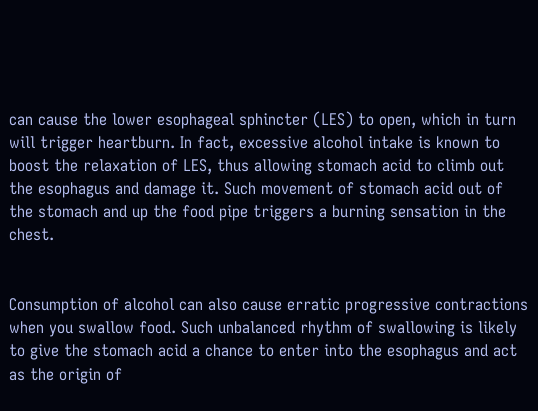can cause the lower esophageal sphincter (LES) to open, which in turn will trigger heartburn. In fact, excessive alcohol intake is known to boost the relaxation of LES, thus allowing stomach acid to climb out the esophagus and damage it. Such movement of stomach acid out of the stomach and up the food pipe triggers a burning sensation in the chest.


Consumption of alcohol can also cause erratic progressive contractions when you swallow food. Such unbalanced rhythm of swallowing is likely to give the stomach acid a chance to enter into the esophagus and act as the origin of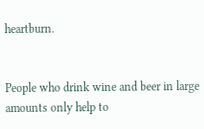heartburn.


People who drink wine and beer in large amounts only help to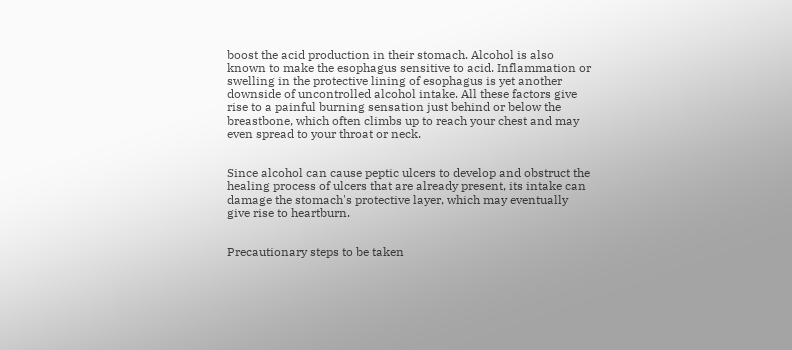boost the acid production in their stomach. Alcohol is also known to make the esophagus sensitive to acid. Inflammation or swelling in the protective lining of esophagus is yet another downside of uncontrolled alcohol intake. All these factors give rise to a painful burning sensation just behind or below the breastbone, which often climbs up to reach your chest and may even spread to your throat or neck.


Since alcohol can cause peptic ulcers to develop and obstruct the healing process of ulcers that are already present, its intake can damage the stomach's protective layer, which may eventually give rise to heartburn.


Precautionary steps to be taken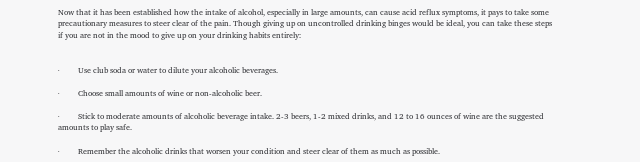Now that it has been established how the intake of alcohol, especially in large amounts, can cause acid reflux symptoms, it pays to take some precautionary measures to steer clear of the pain. Though giving up on uncontrolled drinking binges would be ideal, you can take these steps if you are not in the mood to give up on your drinking habits entirely:


·         Use club soda or water to dilute your alcoholic beverages.

·         Choose small amounts of wine or non-alcoholic beer.

·         Stick to moderate amounts of alcoholic beverage intake. 2-3 beers, 1-2 mixed drinks, and 12 to 16 ounces of wine are the suggested amounts to play safe.

·         Remember the alcoholic drinks that worsen your condition and steer clear of them as much as possible.